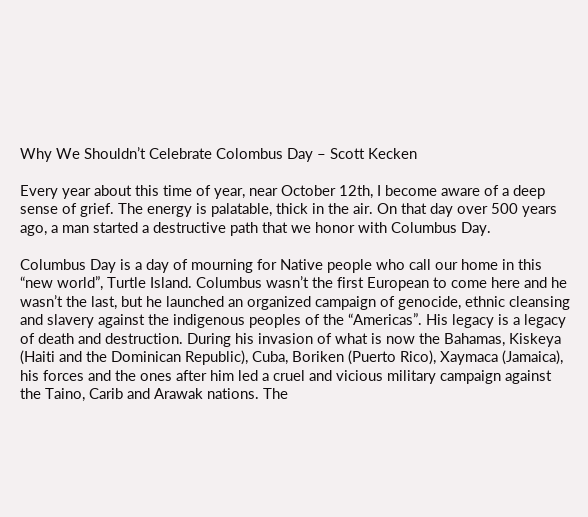Why We Shouldn’t Celebrate Colombus Day – Scott Kecken

Every year about this time of year, near October 12th, I become aware of a deep sense of grief. The energy is palatable, thick in the air. On that day over 500 years ago, a man started a destructive path that we honor with Columbus Day.

Columbus Day is a day of mourning for Native people who call our home in this “new world”, Turtle Island. Columbus wasn’t the first European to come here and he wasn’t the last, but he launched an organized campaign of genocide, ethnic cleansing and slavery against the indigenous peoples of the “Americas”. His legacy is a legacy of death and destruction. During his invasion of what is now the Bahamas, Kiskeya (Haiti and the Dominican Republic), Cuba, Boriken (Puerto Rico), Xaymaca (Jamaica), his forces and the ones after him led a cruel and vicious military campaign against the Taino, Carib and Arawak nations. The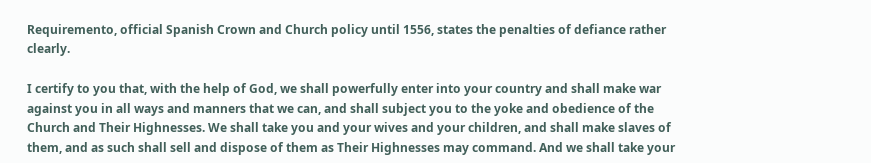Requiremento, official Spanish Crown and Church policy until 1556, states the penalties of defiance rather clearly.

I certify to you that, with the help of God, we shall powerfully enter into your country and shall make war against you in all ways and manners that we can, and shall subject you to the yoke and obedience of the Church and Their Highnesses. We shall take you and your wives and your children, and shall make slaves of them, and as such shall sell and dispose of them as Their Highnesses may command. And we shall take your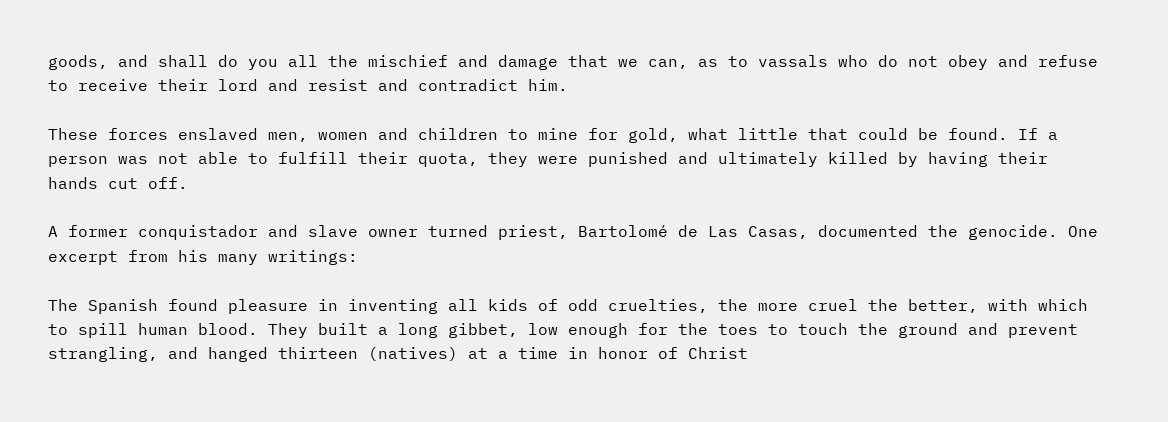goods, and shall do you all the mischief and damage that we can, as to vassals who do not obey and refuse to receive their lord and resist and contradict him.

These forces enslaved men, women and children to mine for gold, what little that could be found. If a person was not able to fulfill their quota, they were punished and ultimately killed by having their hands cut off.

A former conquistador and slave owner turned priest, Bartolomé de Las Casas, documented the genocide. One excerpt from his many writings:

The Spanish found pleasure in inventing all kids of odd cruelties, the more cruel the better, with which to spill human blood. They built a long gibbet, low enough for the toes to touch the ground and prevent strangling, and hanged thirteen (natives) at a time in honor of Christ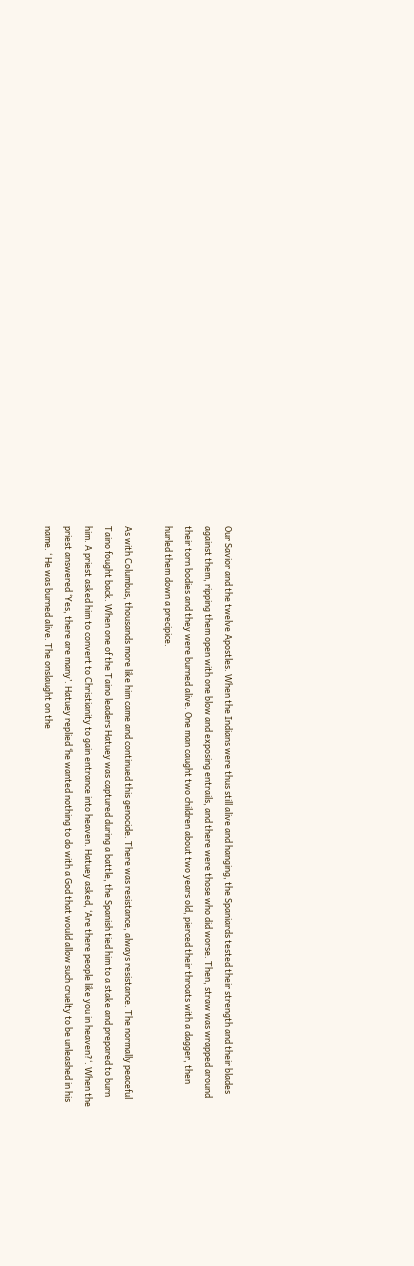Our Savior and the twelve Apostles. When the Indians were thus still alive and hanging, the Spaniards tested their strength and their blades against them, ripping them open with one blow and exposing entrails, and there were those who did worse. Then, straw was wrapped around their torn bodies and they were burned alive. One man caught two children about two years old, pierced their throats with a dagger, then hurled them down a precipice.

As with Columbus, thousands more like him came and continued this genocide. There was resistance, always resistance. The normally peaceful Taino fought back. When one of the Taino leaders Hatuey was captured during a battle, the Spanish tied him to a stake and prepared to burn him. A priest asked him to convert to Christianity to gain entrance into heaven. Hatuey asked, ‘Are there people like you in heaven?‘. When the priest answered ‘Yes, there are many’. Hatuey replied ‘he wanted nothing to do with a God that would allow such cruelty to be unleashed in his name. ‘ He was burned alive. The onslaught on the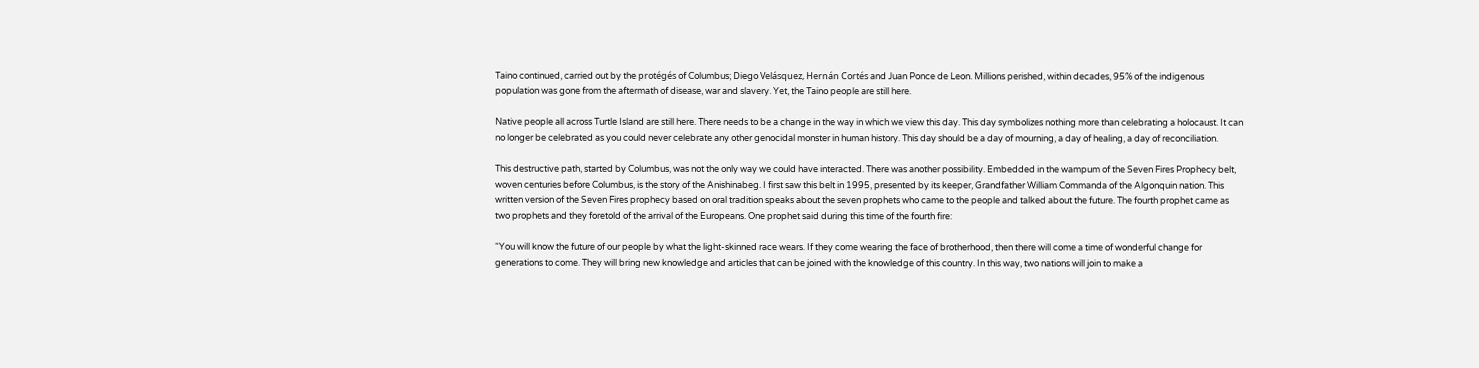Taino continued, carried out by the protégés of Columbus; Diego Velásquez, Hernán Cortés and Juan Ponce de Leon. Millions perished, within decades, 95% of the indigenous population was gone from the aftermath of disease, war and slavery. Yet, the Taino people are still here.

Native people all across Turtle Island are still here. There needs to be a change in the way in which we view this day. This day symbolizes nothing more than celebrating a holocaust. It can no longer be celebrated as you could never celebrate any other genocidal monster in human history. This day should be a day of mourning, a day of healing, a day of reconciliation.

This destructive path, started by Columbus, was not the only way we could have interacted. There was another possibility. Embedded in the wampum of the Seven Fires Prophecy belt, woven centuries before Columbus, is the story of the Anishinabeg. I first saw this belt in 1995, presented by its keeper, Grandfather William Commanda of the Algonquin nation. This written version of the Seven Fires prophecy based on oral tradition speaks about the seven prophets who came to the people and talked about the future. The fourth prophet came as two prophets and they foretold of the arrival of the Europeans. One prophet said during this time of the fourth fire:

“You will know the future of our people by what the light-skinned race wears. If they come wearing the face of brotherhood, then there will come a time of wonderful change for generations to come. They will bring new knowledge and articles that can be joined with the knowledge of this country. In this way, two nations will join to make a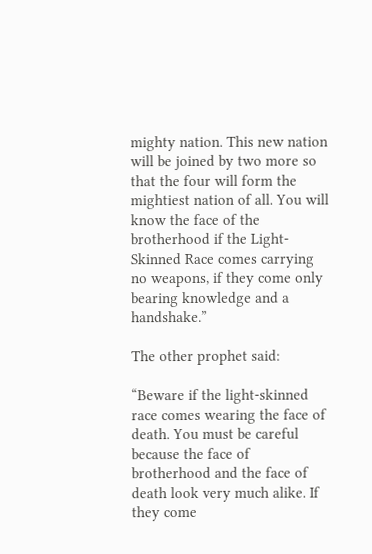mighty nation. This new nation will be joined by two more so that the four will form the mightiest nation of all. You will know the face of the brotherhood if the Light-Skinned Race comes carrying no weapons, if they come only bearing knowledge and a handshake.”

The other prophet said:

“Beware if the light-skinned race comes wearing the face of death. You must be careful because the face of brotherhood and the face of death look very much alike. If they come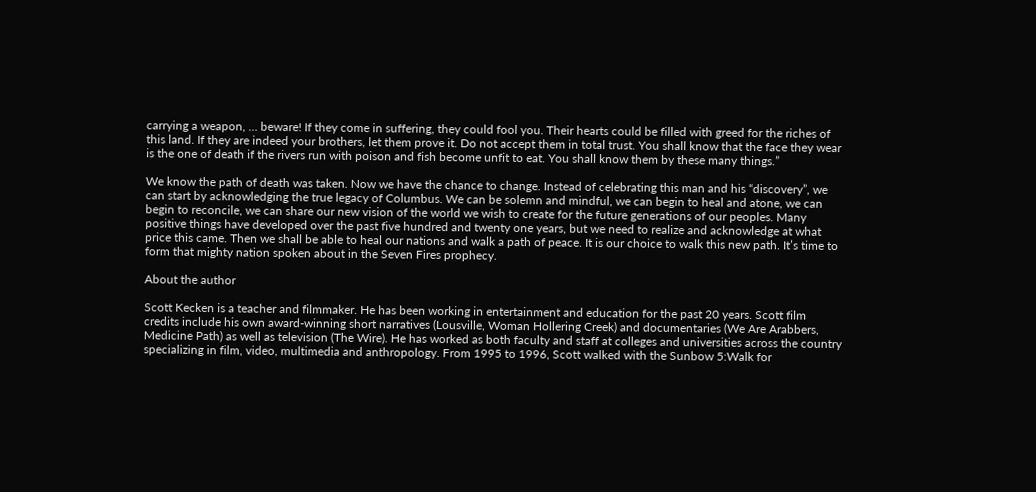carrying a weapon, … beware! If they come in suffering, they could fool you. Their hearts could be filled with greed for the riches of this land. If they are indeed your brothers, let them prove it. Do not accept them in total trust. You shall know that the face they wear is the one of death if the rivers run with poison and fish become unfit to eat. You shall know them by these many things.”

We know the path of death was taken. Now we have the chance to change. Instead of celebrating this man and his “discovery”, we can start by acknowledging the true legacy of Columbus. We can be solemn and mindful, we can begin to heal and atone, we can begin to reconcile, we can share our new vision of the world we wish to create for the future generations of our peoples. Many positive things have developed over the past five hundred and twenty one years, but we need to realize and acknowledge at what price this came. Then we shall be able to heal our nations and walk a path of peace. It is our choice to walk this new path. It’s time to form that mighty nation spoken about in the Seven Fires prophecy.

About the author

Scott Kecken is a teacher and filmmaker. He has been working in entertainment and education for the past 20 years. Scott film credits include his own award-winning short narratives (Lousville, Woman Hollering Creek) and documentaries (We Are Arabbers, Medicine Path) as well as television (The Wire). He has worked as both faculty and staff at colleges and universities across the country specializing in film, video, multimedia and anthropology. From 1995 to 1996, Scott walked with the Sunbow 5:Walk for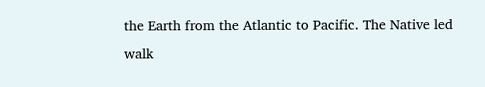the Earth from the Atlantic to Pacific. The Native led walk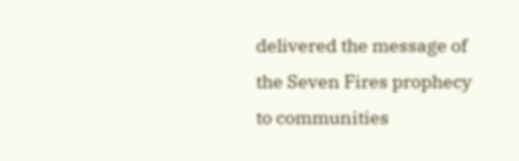delivered the message of the Seven Fires prophecy to communities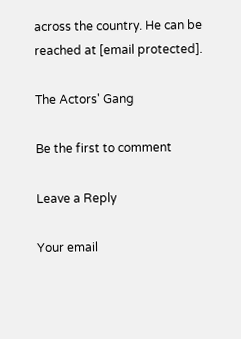across the country. He can be reached at [email protected].

The Actors' Gang

Be the first to comment

Leave a Reply

Your email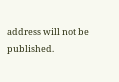address will not be published.